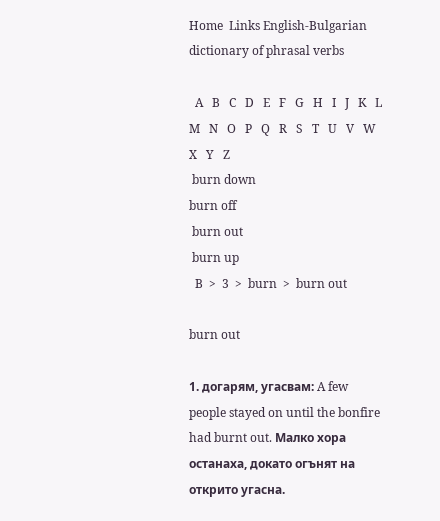Home  Links English-Bulgarian dictionary of phrasal verbs

  A   B   C   D   E   F   G   H   I   J   K   L   M   N   O   P   Q   R   S   T   U   V   W   X   Y   Z
 burn down
burn off
 burn out
 burn up
  B  >  3  >  burn  >  burn out

burn out

1. догарям, угасвам: A few people stayed on until the bonfire had burnt out. Малко хора останаха, докато огънят на открито угасна.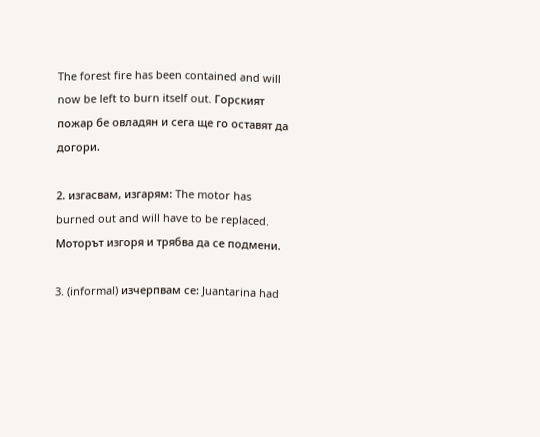The forest fire has been contained and will now be left to burn itself out. Горският пожар бе овладян и сега ще го оставят да догори.

2. изгасвам, изгарям: The motor has burned out and will have to be replaced. Моторът изгоря и трябва да се подмени.

3. (informal) изчерпвам се: Juantarina had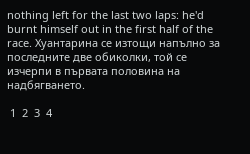nothing left for the last two laps: he'd burnt himself out in the first half of the race. Xуантарина се изтощи напълно за последните две обиколки, той се изчерпи в първата половина на надбягването.

 1  2  3  4